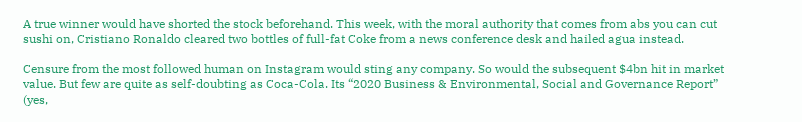A true winner would have shorted the stock beforehand. This week, with the moral authority that comes from abs you can cut sushi on, Cristiano Ronaldo cleared two bottles of full-fat Coke from a news conference desk and hailed agua instead.

Censure from the most followed human on Instagram would sting any company. So would the subsequent $4bn hit in market value. But few are quite as self-doubting as Coca-Cola. Its “2020 Business & Environmental, Social and Governance Report” (yes,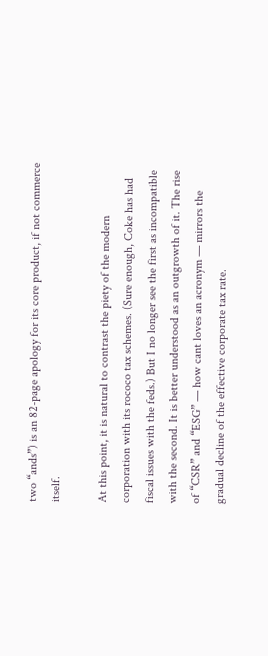two “ands”) is an 82-page apology for its core product, if not commerce itself.

At this point, it is natural to contrast the piety of the modern corporation with its rococo tax schemes. (Sure enough, Coke has had fiscal issues with the feds.) But I no longer see the first as incompatible with the second. It is better understood as an outgrowth of it. The rise of “CSR” and “ESG” — how cant loves an acronym — mirrors the gradual decline of the effective corporate tax rate.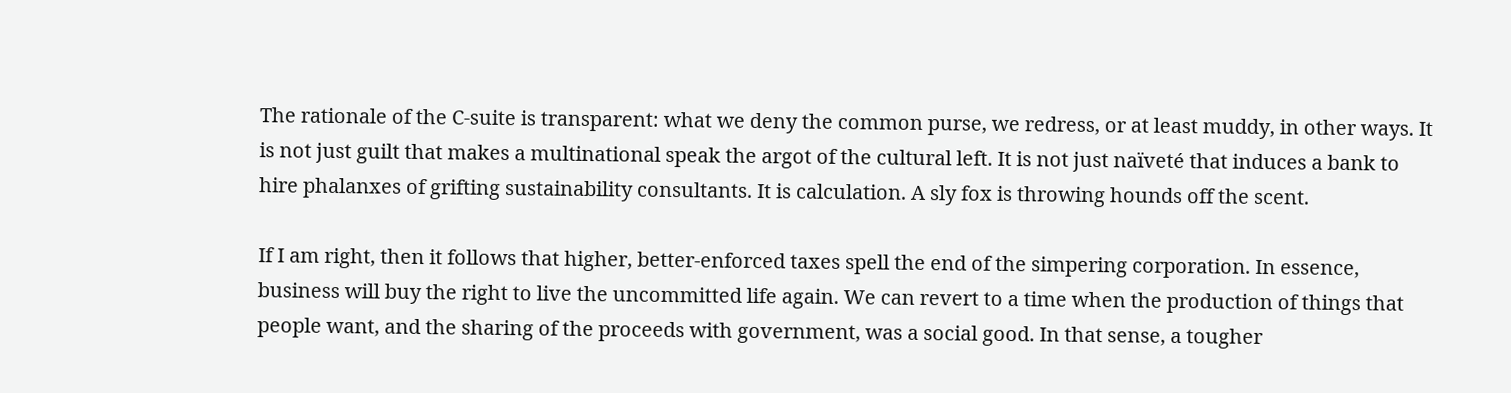The rationale of the C-suite is transparent: what we deny the common purse, we redress, or at least muddy, in other ways. It is not just guilt that makes a multinational speak the argot of the cultural left. It is not just naïveté that induces a bank to hire phalanxes of grifting sustainability consultants. It is calculation. A sly fox is throwing hounds off the scent.

If I am right, then it follows that higher, better-enforced taxes spell the end of the simpering corporation. In essence, business will buy the right to live the uncommitted life again. We can revert to a time when the production of things that people want, and the sharing of the proceeds with government, was a social good. In that sense, a tougher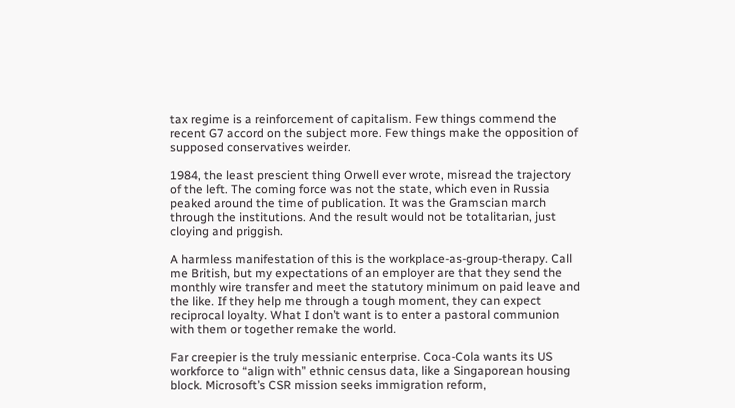tax regime is a reinforcement of capitalism. Few things commend the recent G7 accord on the subject more. Few things make the opposition of supposed conservatives weirder.

1984, the least prescient thing Orwell ever wrote, misread the trajectory of the left. The coming force was not the state, which even in Russia peaked around the time of publication. It was the Gramscian march through the institutions. And the result would not be totalitarian, just cloying and priggish.

A harmless manifestation of this is the workplace-as-group-therapy. Call me British, but my expectations of an employer are that they send the monthly wire transfer and meet the statutory minimum on paid leave and the like. If they help me through a tough moment, they can expect reciprocal loyalty. What I don’t want is to enter a pastoral communion with them or together remake the world.

Far creepier is the truly messianic enterprise. Coca-Cola wants its US workforce to “align with” ethnic census data, like a Singaporean housing block. Microsoft’s CSR mission seeks immigration reform,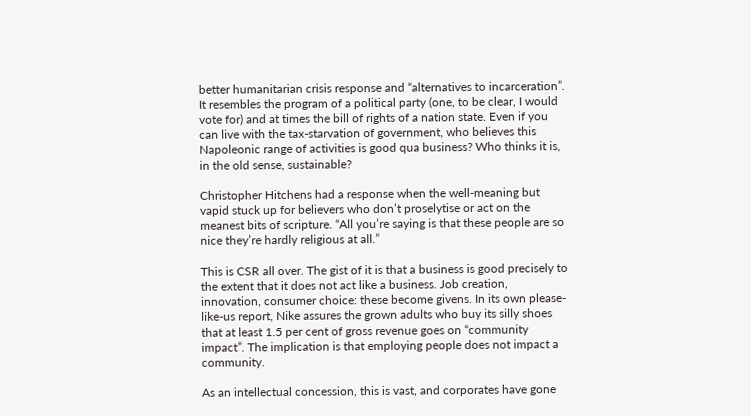better humanitarian crisis response and “alternatives to incarceration”. It resembles the program of a political party (one, to be clear, I would vote for) and at times the bill of rights of a nation state. Even if you can live with the tax-starvation of government, who believes this Napoleonic range of activities is good qua business? Who thinks it is, in the old sense, sustainable?

Christopher Hitchens had a response when the well-meaning but vapid stuck up for believers who don’t proselytise or act on the meanest bits of scripture. “All you’re saying is that these people are so nice they’re hardly religious at all.”

This is CSR all over. The gist of it is that a business is good precisely to the extent that it does not act like a business. Job creation, innovation, consumer choice: these become givens. In its own please-like-us report, Nike assures the grown adults who buy its silly shoes that at least 1.5 per cent of gross revenue goes on “community impact”. The implication is that employing people does not impact a community.

As an intellectual concession, this is vast, and corporates have gone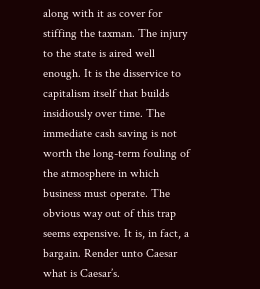along with it as cover for stiffing the taxman. The injury to the state is aired well enough. It is the disservice to capitalism itself that builds insidiously over time. The immediate cash saving is not worth the long-term fouling of the atmosphere in which business must operate. The obvious way out of this trap seems expensive. It is, in fact, a bargain. Render unto Caesar what is Caesar’s.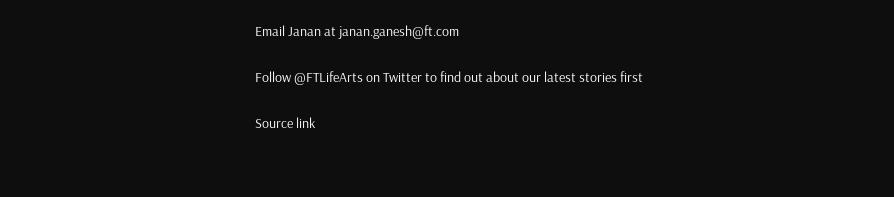Email Janan at janan.ganesh@ft.com

Follow @FTLifeArts on Twitter to find out about our latest stories first

Source link